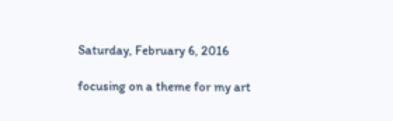Saturday, February 6, 2016

focusing on a theme for my art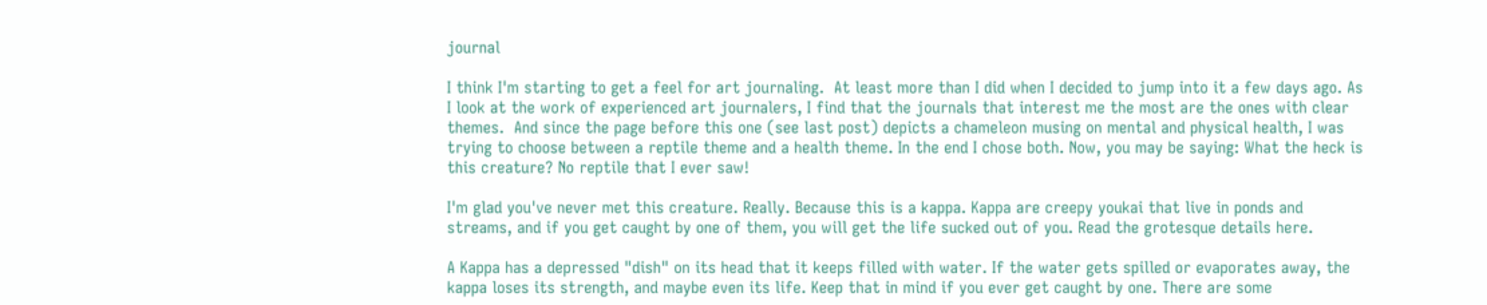journal

I think I'm starting to get a feel for art journaling.  At least more than I did when I decided to jump into it a few days ago. As I look at the work of experienced art journalers, I find that the journals that interest me the most are the ones with clear themes.  And since the page before this one (see last post) depicts a chameleon musing on mental and physical health, I was trying to choose between a reptile theme and a health theme. In the end I chose both. Now, you may be saying: What the heck is this creature? No reptile that I ever saw!

I'm glad you've never met this creature. Really. Because this is a kappa. Kappa are creepy youkai that live in ponds and streams, and if you get caught by one of them, you will get the life sucked out of you. Read the grotesque details here.

A Kappa has a depressed "dish" on its head that it keeps filled with water. If the water gets spilled or evaporates away, the kappa loses its strength, and maybe even its life. Keep that in mind if you ever get caught by one. There are some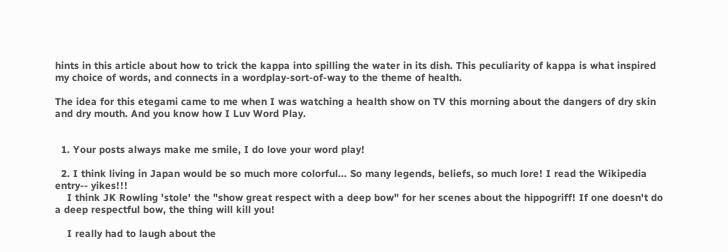hints in this article about how to trick the kappa into spilling the water in its dish. This peculiarity of kappa is what inspired my choice of words, and connects in a wordplay-sort-of-way to the theme of health.

The idea for this etegami came to me when I was watching a health show on TV this morning about the dangers of dry skin and dry mouth. And you know how I Luv Word Play.


  1. Your posts always make me smile, I do love your word play!

  2. I think living in Japan would be so much more colorful... So many legends, beliefs, so much lore! I read the Wikipedia entry-- yikes!!!
    I think JK Rowling 'stole' the "show great respect with a deep bow" for her scenes about the hippogriff! If one doesn't do a deep respectful bow, the thing will kill you!

    I really had to laugh about the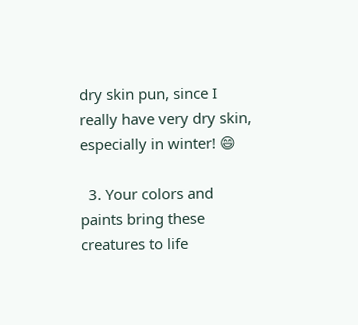dry skin pun, since I really have very dry skin, especially in winter! 😄

  3. Your colors and paints bring these creatures to life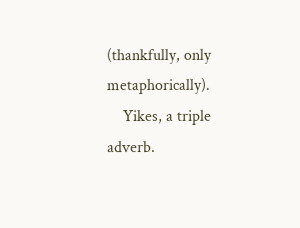(thankfully, only metaphorically).
    Yikes, a triple adverb.